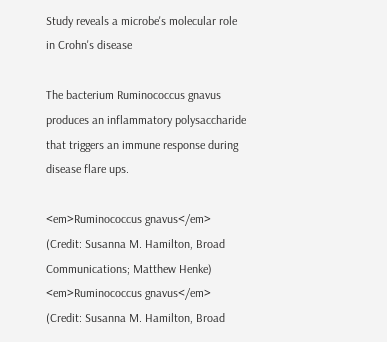Study reveals a microbe's molecular role in Crohn's disease

The bacterium Ruminococcus gnavus produces an inflammatory polysaccharide that triggers an immune response during disease flare ups.

<em>Ruminococcus gnavus</em> (Credit: Susanna M. Hamilton, Broad Communications; Matthew Henke)
<em>Ruminococcus gnavus</em> (Credit: Susanna M. Hamilton, Broad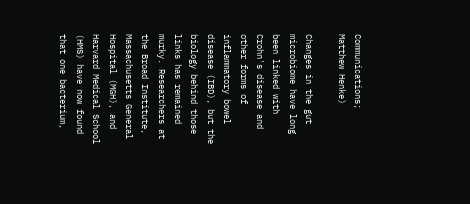Communications; Matthew Henke)

Changes in the gut microbiome have long been linked with Crohn's disease and other forms of inflammatory bowel disease (IBD), but the biology behind those links has remained murky. Researchers at the Broad Institute, Massachusetts General Hospital (MGH), and Harvard Medical School (HMS) have now found that one bacterium,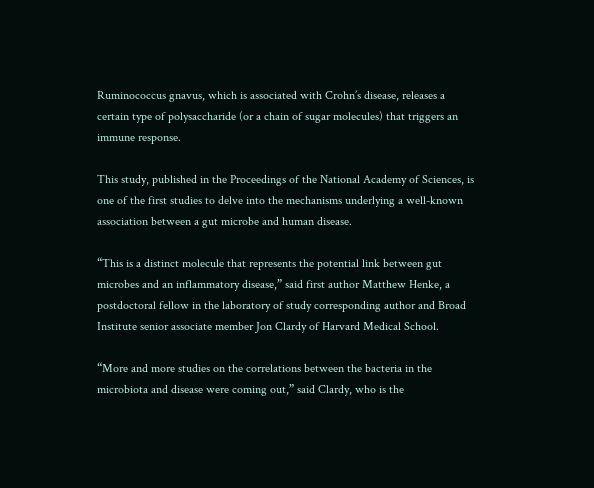Ruminococcus gnavus, which is associated with Crohn’s disease, releases a certain type of polysaccharide (or a chain of sugar molecules) that triggers an immune response.

This study, published in the Proceedings of the National Academy of Sciences, is one of the first studies to delve into the mechanisms underlying a well-known association between a gut microbe and human disease.

“This is a distinct molecule that represents the potential link between gut microbes and an inflammatory disease,” said first author Matthew Henke, a postdoctoral fellow in the laboratory of study corresponding author and Broad Institute senior associate member Jon Clardy of Harvard Medical School.

“More and more studies on the correlations between the bacteria in the microbiota and disease were coming out,” said Clardy, who is the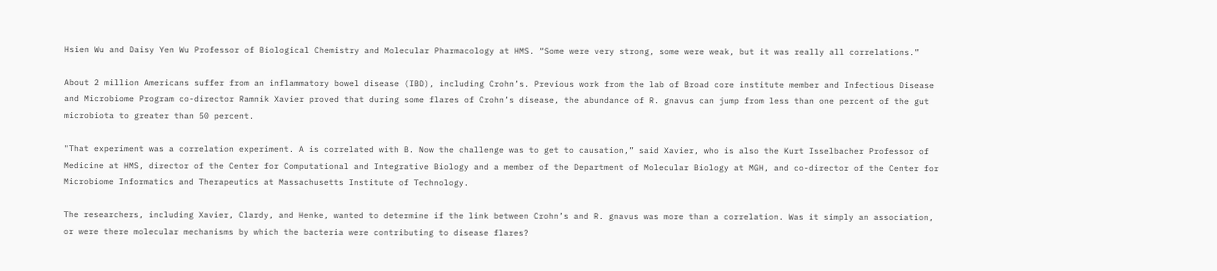Hsien Wu and Daisy Yen Wu Professor of Biological Chemistry and Molecular Pharmacology at HMS. “Some were very strong, some were weak, but it was really all correlations.”

About 2 million Americans suffer from an inflammatory bowel disease (IBD), including Crohn’s. Previous work from the lab of Broad core institute member and Infectious Disease and Microbiome Program co-director Ramnik Xavier proved that during some flares of Crohn’s disease, the abundance of R. gnavus can jump from less than one percent of the gut microbiota to greater than 50 percent.

"That experiment was a correlation experiment. A is correlated with B. Now the challenge was to get to causation,” said Xavier, who is also the Kurt Isselbacher Professor of Medicine at HMS, director of the Center for Computational and Integrative Biology and a member of the Department of Molecular Biology at MGH, and co-director of the Center for Microbiome Informatics and Therapeutics at Massachusetts Institute of Technology.

The researchers, including Xavier, Clardy, and Henke, wanted to determine if the link between Crohn’s and R. gnavus was more than a correlation. Was it simply an association, or were there molecular mechanisms by which the bacteria were contributing to disease flares?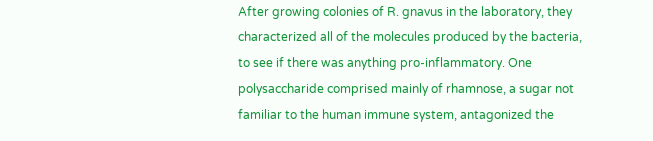After growing colonies of R. gnavus in the laboratory, they characterized all of the molecules produced by the bacteria, to see if there was anything pro-inflammatory. One polysaccharide comprised mainly of rhamnose, a sugar not familiar to the human immune system, antagonized the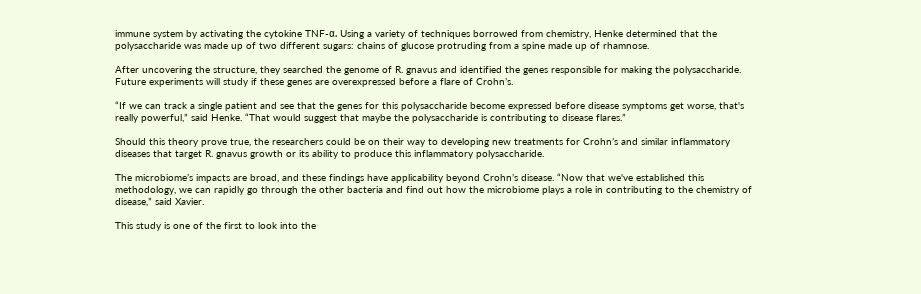immune system by activating the cytokine TNF-α. Using a variety of techniques borrowed from chemistry, Henke determined that the polysaccharide was made up of two different sugars: chains of glucose protruding from a spine made up of rhamnose.

After uncovering the structure, they searched the genome of R. gnavus and identified the genes responsible for making the polysaccharide. Future experiments will study if these genes are overexpressed before a flare of Crohn’s.

“If we can track a single patient and see that the genes for this polysaccharide become expressed before disease symptoms get worse, that's really powerful,” said Henke. “That would suggest that maybe the polysaccharide is contributing to disease flares.”

Should this theory prove true, the researchers could be on their way to developing new treatments for Crohn’s and similar inflammatory diseases that target R. gnavus growth or its ability to produce this inflammatory polysaccharide.

The microbiome’s impacts are broad, and these findings have applicability beyond Crohn’s disease. “Now that we've established this methodology, we can rapidly go through the other bacteria and find out how the microbiome plays a role in contributing to the chemistry of disease,” said Xavier.

This study is one of the first to look into the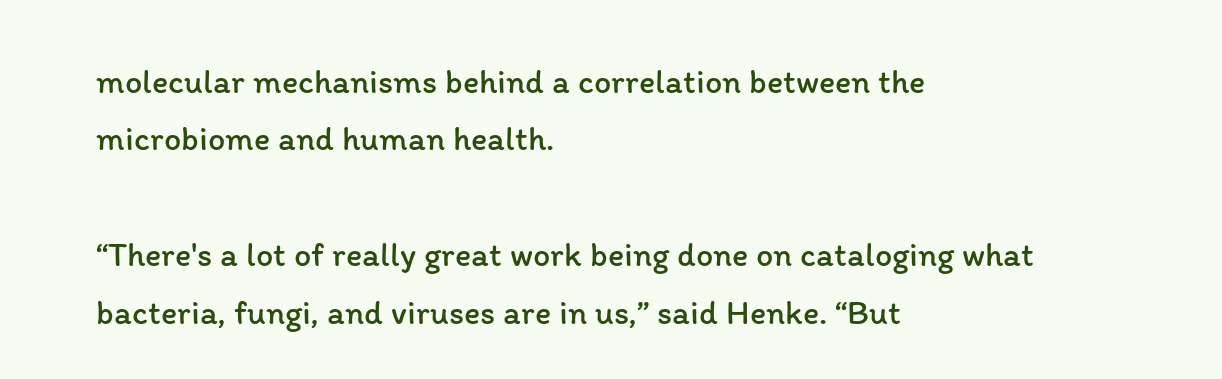molecular mechanisms behind a correlation between the microbiome and human health.

“There's a lot of really great work being done on cataloging what bacteria, fungi, and viruses are in us,” said Henke. “But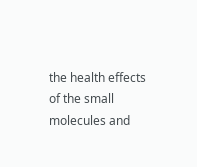the health effects of the small molecules and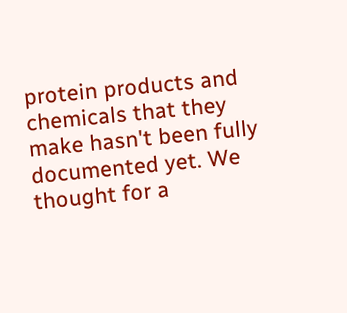protein products and chemicals that they make hasn't been fully documented yet. We thought for a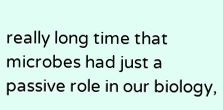really long time that microbes had just a passive role in our biology,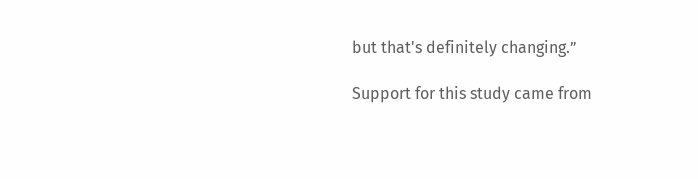but that's definitely changing.”

Support for this study came from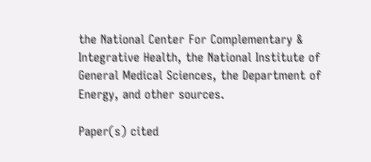the National Center For Complementary & Integrative Health, the National Institute of General Medical Sciences, the Department of Energy, and other sources.

Paper(s) cited